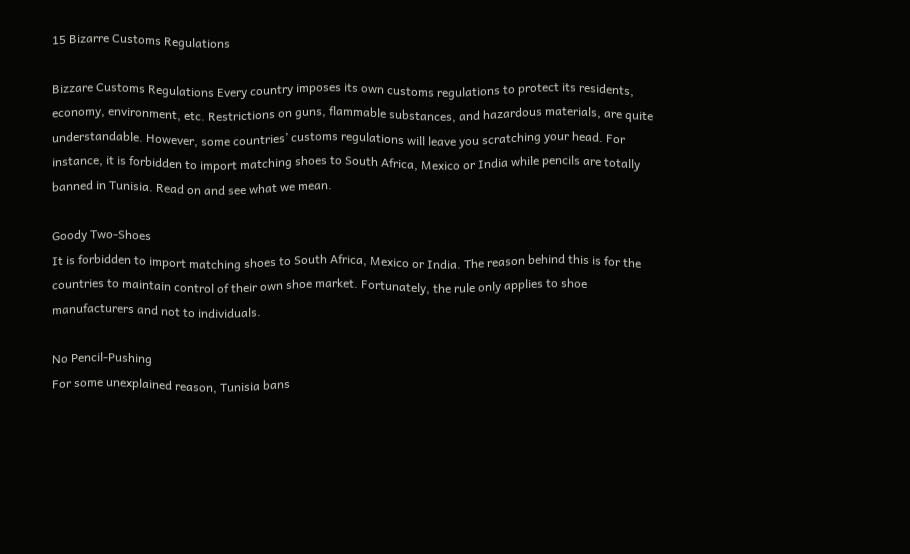15 Bizarre Customs Regulations

Bizzare Customs Regulations Every country imposes its own customs regulations to protect its residents, economy, environment, etc. Restrictions on guns, flammable substances, and hazardous materials, are quite understandable. However, some countries’ customs regulations will leave you scratching your head. For instance, it is forbidden to import matching shoes to South Africa, Mexico or India while pencils are totally banned in Tunisia. Read on and see what we mean.

Goody Two-Shoes
It is forbidden to import matching shoes to South Africa, Mexico or India. The reason behind this is for the countries to maintain control of their own shoe market. Fortunately, the rule only applies to shoe manufacturers and not to individuals.

No Pencil-Pushing
For some unexplained reason, Tunisia bans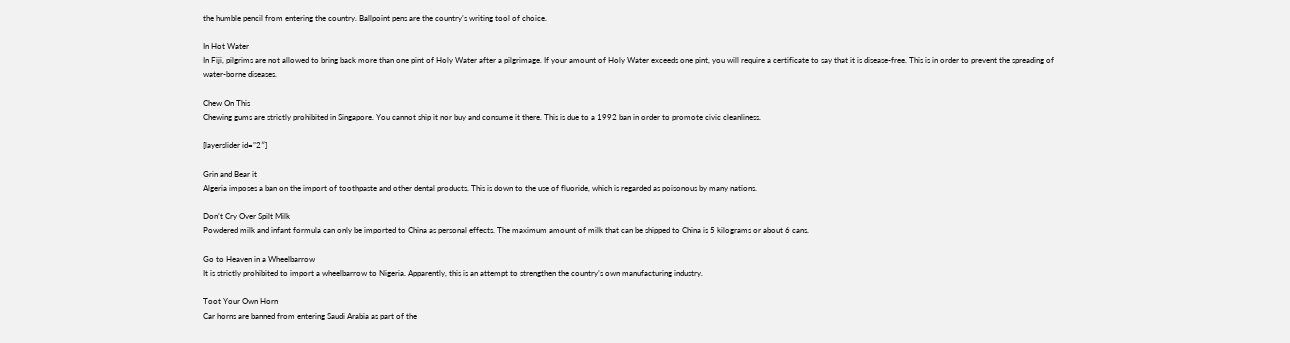the humble pencil from entering the country. Ballpoint pens are the country’s writing tool of choice.

In Hot Water
In Fiji, pilgrims are not allowed to bring back more than one pint of Holy Water after a pilgrimage. If your amount of Holy Water exceeds one pint, you will require a certificate to say that it is disease-free. This is in order to prevent the spreading of water-borne diseases.

Chew On This
Chewing gums are strictly prohibited in Singapore. You cannot ship it nor buy and consume it there. This is due to a 1992 ban in order to promote civic cleanliness.

[layerslider id=”2″]

Grin and Bear it
Algeria imposes a ban on the import of toothpaste and other dental products. This is down to the use of fluoride, which is regarded as poisonous by many nations.

Don’t Cry Over Spilt Milk
Powdered milk and infant formula can only be imported to China as personal effects. The maximum amount of milk that can be shipped to China is 5 kilograms or about 6 cans.

Go to Heaven in a Wheelbarrow
It is strictly prohibited to import a wheelbarrow to Nigeria. Apparently, this is an attempt to strengthen the country’s own manufacturing industry.

Toot Your Own Horn
Car horns are banned from entering Saudi Arabia as part of the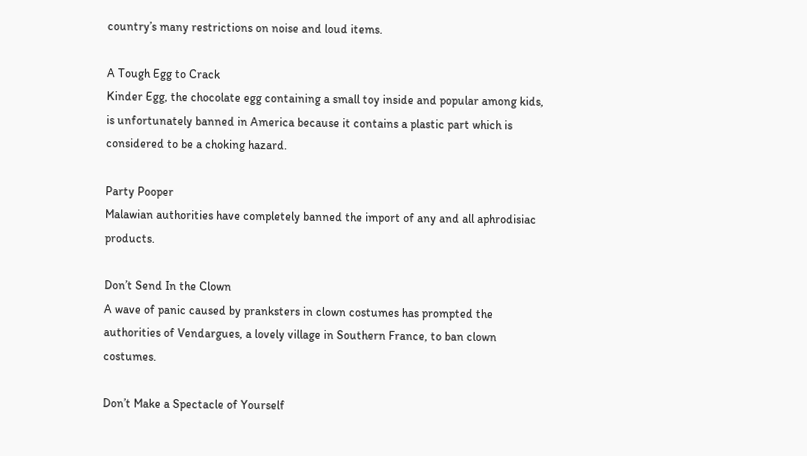country’s many restrictions on noise and loud items.

A Tough Egg to Crack
Kinder Egg, the chocolate egg containing a small toy inside and popular among kids, is unfortunately banned in America because it contains a plastic part which is considered to be a choking hazard.

Party Pooper
Malawian authorities have completely banned the import of any and all aphrodisiac products.

Don’t Send In the Clown
A wave of panic caused by pranksters in clown costumes has prompted the authorities of Vendargues, a lovely village in Southern France, to ban clown costumes.

Don’t Make a Spectacle of Yourself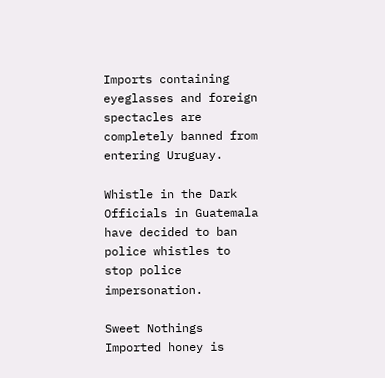Imports containing eyeglasses and foreign spectacles are completely banned from entering Uruguay.

Whistle in the Dark
Officials in Guatemala have decided to ban police whistles to stop police impersonation.

Sweet Nothings
Imported honey is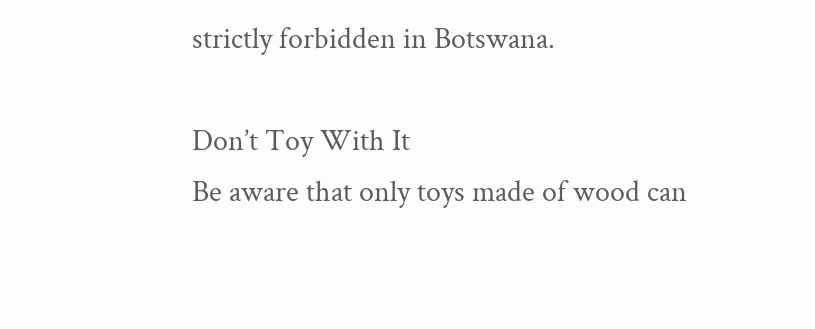strictly forbidden in Botswana.

Don’t Toy With It
Be aware that only toys made of wood can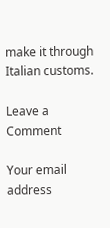make it through Italian customs.

Leave a Comment

Your email address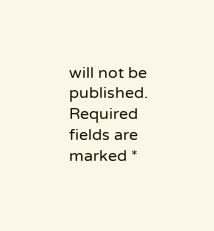will not be published. Required fields are marked *